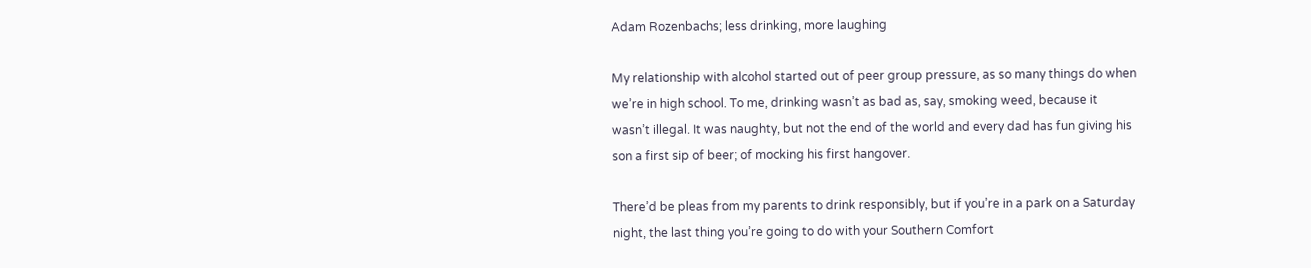Adam Rozenbachs; less drinking, more laughing

My relationship with alcohol started out of peer group pressure, as so many things do when we’re in high school. To me, drinking wasn’t as bad as, say, smoking weed, because it wasn’t illegal. It was naughty, but not the end of the world and every dad has fun giving his son a first sip of beer; of mocking his first hangover.

There’d be pleas from my parents to drink responsibly, but if you’re in a park on a Saturday night, the last thing you’re going to do with your Southern Comfort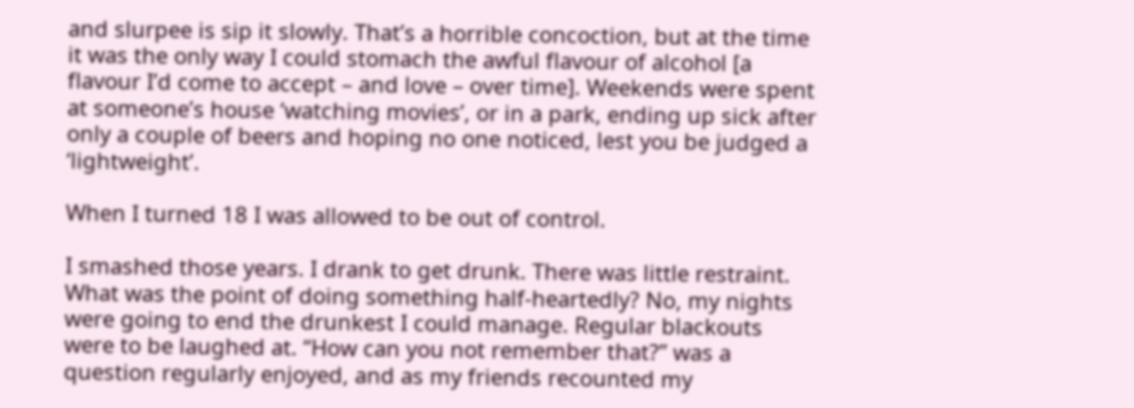and slurpee is sip it slowly. That’s a horrible concoction, but at the time it was the only way I could stomach the awful flavour of alcohol [a flavour I’d come to accept – and love – over time]. Weekends were spent at someone’s house ‘watching movies’, or in a park, ending up sick after only a couple of beers and hoping no one noticed, lest you be judged a ‘lightweight’.

When I turned 18 I was allowed to be out of control.

I smashed those years. I drank to get drunk. There was little restraint. What was the point of doing something half-heartedly? No, my nights were going to end the drunkest I could manage. Regular blackouts were to be laughed at. “How can you not remember that?” was a question regularly enjoyed, and as my friends recounted my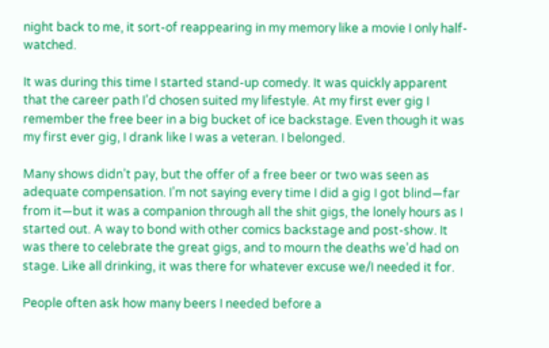night back to me, it sort-of reappearing in my memory like a movie I only half-watched.

It was during this time I started stand-up comedy. It was quickly apparent that the career path I’d chosen suited my lifestyle. At my first ever gig I remember the free beer in a big bucket of ice backstage. Even though it was my first ever gig, I drank like I was a veteran. I belonged.

Many shows didn’t pay, but the offer of a free beer or two was seen as adequate compensation. I’m not saying every time I did a gig I got blind—far from it—but it was a companion through all the shit gigs, the lonely hours as I started out. A way to bond with other comics backstage and post-show. It was there to celebrate the great gigs, and to mourn the deaths we’d had on stage. Like all drinking, it was there for whatever excuse we/I needed it for.

People often ask how many beers I needed before a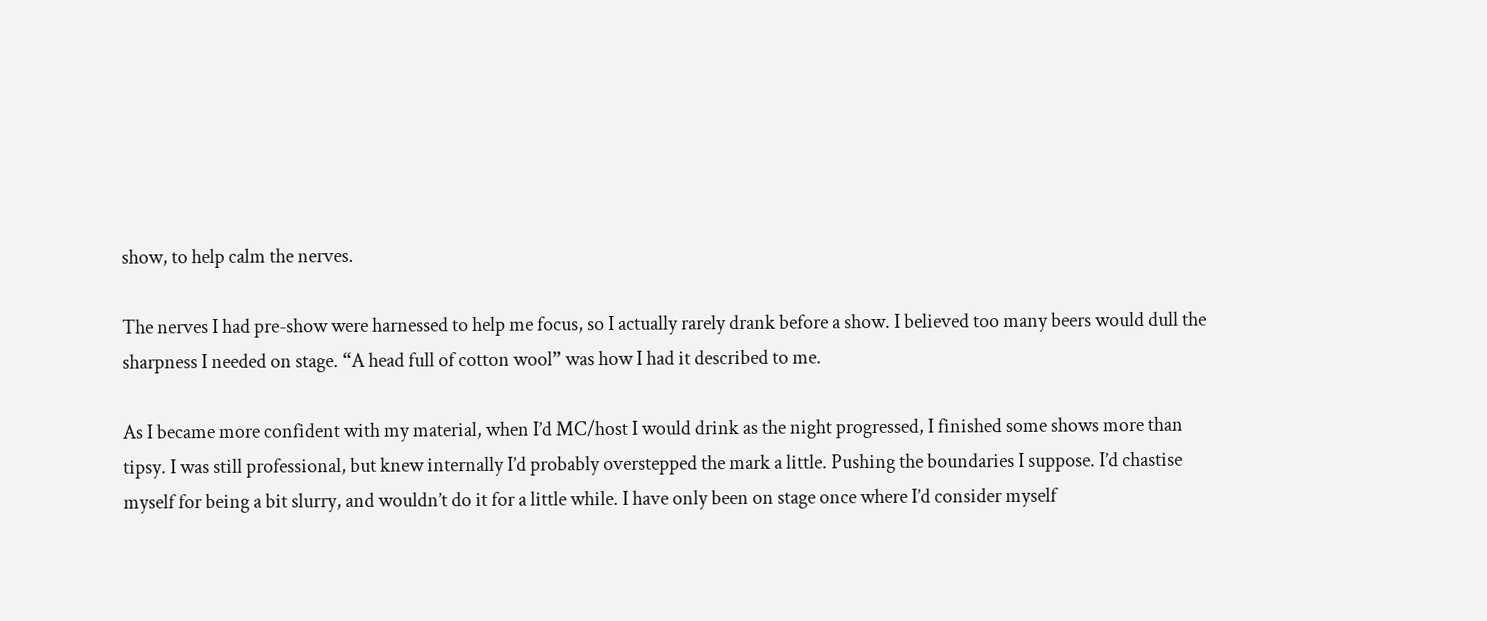show, to help calm the nerves.

The nerves I had pre-show were harnessed to help me focus, so I actually rarely drank before a show. I believed too many beers would dull the sharpness I needed on stage. “A head full of cotton wool” was how I had it described to me.

As I became more confident with my material, when I’d MC/host I would drink as the night progressed, I finished some shows more than tipsy. I was still professional, but knew internally I’d probably overstepped the mark a little. Pushing the boundaries I suppose. I’d chastise myself for being a bit slurry, and wouldn’t do it for a little while. I have only been on stage once where I’d consider myself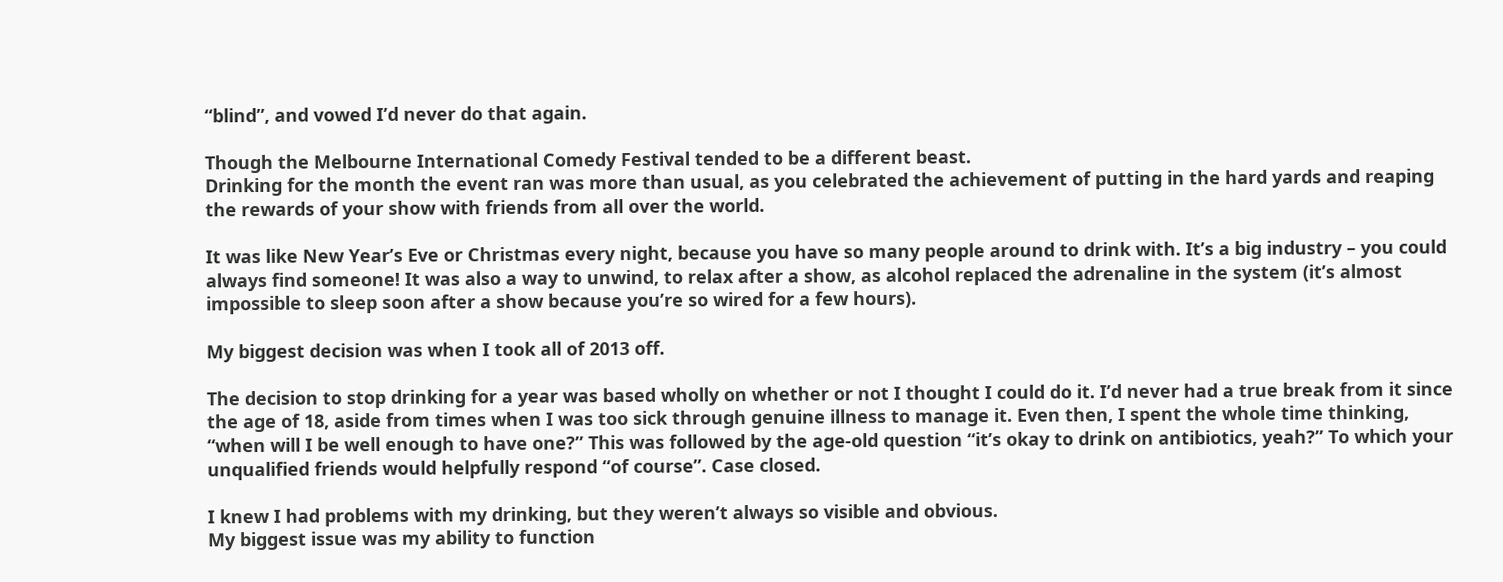“blind”, and vowed I’d never do that again.

Though the Melbourne International Comedy Festival tended to be a different beast.
Drinking for the month the event ran was more than usual, as you celebrated the achievement of putting in the hard yards and reaping the rewards of your show with friends from all over the world.

It was like New Year’s Eve or Christmas every night, because you have so many people around to drink with. It’s a big industry – you could always find someone! It was also a way to unwind, to relax after a show, as alcohol replaced the adrenaline in the system (it’s almost impossible to sleep soon after a show because you’re so wired for a few hours).

My biggest decision was when I took all of 2013 off.

The decision to stop drinking for a year was based wholly on whether or not I thought I could do it. I’d never had a true break from it since the age of 18, aside from times when I was too sick through genuine illness to manage it. Even then, I spent the whole time thinking, “when will I be well enough to have one?” This was followed by the age-old question “it’s okay to drink on antibiotics, yeah?” To which your unqualified friends would helpfully respond “of course”. Case closed.

I knew I had problems with my drinking, but they weren’t always so visible and obvious.
My biggest issue was my ability to function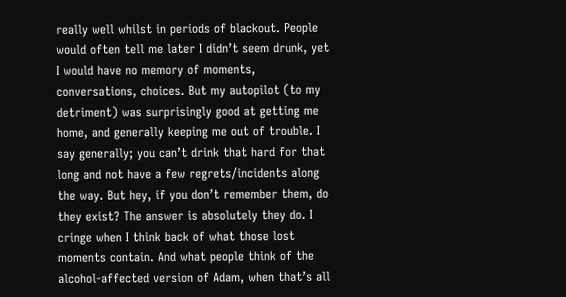really well whilst in periods of blackout. People would often tell me later I didn’t seem drunk, yet I would have no memory of moments, conversations, choices. But my autopilot (to my detriment) was surprisingly good at getting me home, and generally keeping me out of trouble. I say generally; you can’t drink that hard for that long and not have a few regrets/incidents along the way. But hey, if you don’t remember them, do they exist? The answer is absolutely they do. I cringe when I think back of what those lost moments contain. And what people think of the alcohol-affected version of Adam, when that’s all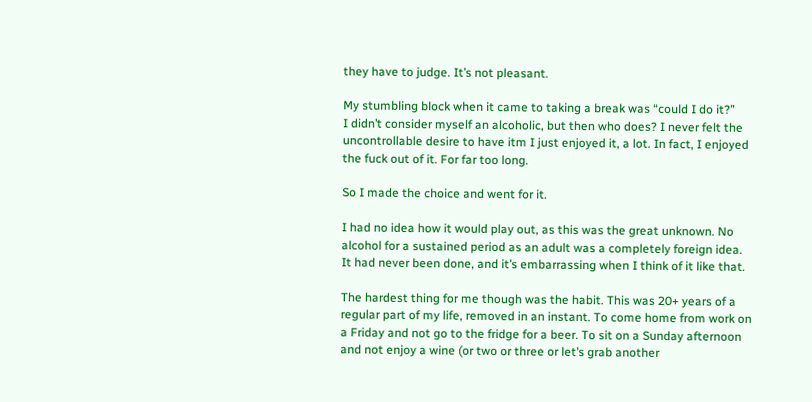they have to judge. It’s not pleasant.

My stumbling block when it came to taking a break was “could I do it?”
I didn’t consider myself an alcoholic, but then who does? I never felt the uncontrollable desire to have itm I just enjoyed it, a lot. In fact, I enjoyed the fuck out of it. For far too long.

So I made the choice and went for it.

I had no idea how it would play out, as this was the great unknown. No alcohol for a sustained period as an adult was a completely foreign idea. It had never been done, and it’s embarrassing when I think of it like that.

The hardest thing for me though was the habit. This was 20+ years of a regular part of my life, removed in an instant. To come home from work on a Friday and not go to the fridge for a beer. To sit on a Sunday afternoon and not enjoy a wine (or two or three or let’s grab another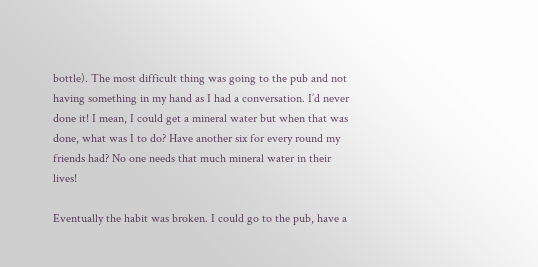bottle). The most difficult thing was going to the pub and not having something in my hand as I had a conversation. I’d never done it! I mean, I could get a mineral water but when that was done, what was I to do? Have another six for every round my friends had? No one needs that much mineral water in their lives!

Eventually the habit was broken. I could go to the pub, have a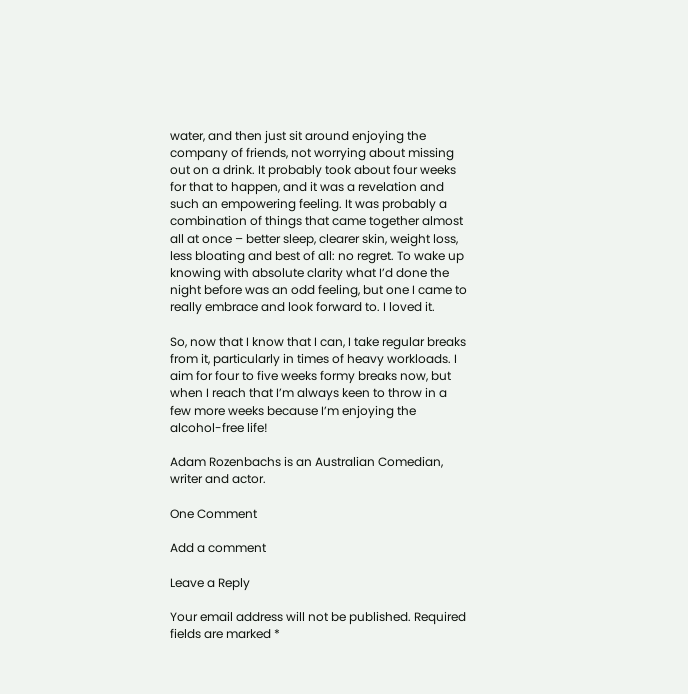water, and then just sit around enjoying the company of friends, not worrying about missing out on a drink. It probably took about four weeks for that to happen, and it was a revelation and such an empowering feeling. It was probably a combination of things that came together almost all at once – better sleep, clearer skin, weight loss, less bloating and best of all: no regret. To wake up knowing with absolute clarity what I’d done the night before was an odd feeling, but one I came to really embrace and look forward to. I loved it.

So, now that I know that I can, I take regular breaks from it, particularly in times of heavy workloads. I aim for four to five weeks formy breaks now, but when I reach that I’m always keen to throw in a few more weeks because I’m enjoying the alcohol-free life!

Adam Rozenbachs is an Australian Comedian, writer and actor.

One Comment

Add a comment

Leave a Reply

Your email address will not be published. Required fields are marked *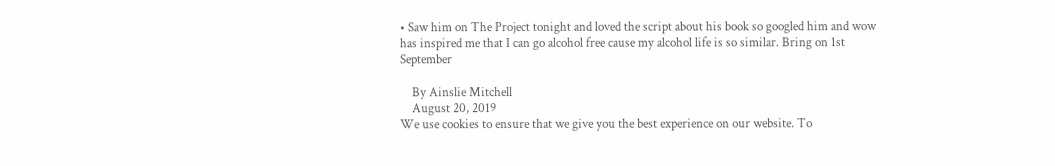• Saw him on The Project tonight and loved the script about his book so googled him and wow has inspired me that I can go alcohol free cause my alcohol life is so similar. Bring on 1st September

    By Ainslie Mitchell
    August 20, 2019
We use cookies to ensure that we give you the best experience on our website. To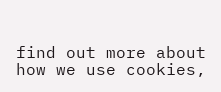find out more about how we use cookies,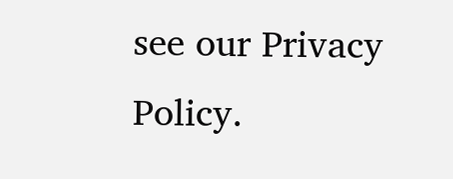see our Privacy Policy.